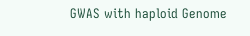GWAS with haploid Genome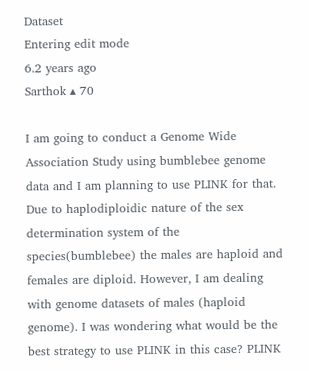Dataset
Entering edit mode
6.2 years ago
Sarthok ▴ 70

I am going to conduct a Genome Wide Association Study using bumblebee genome data and I am planning to use PLINK for that. Due to haplodiploidic nature of the sex determination system of the species(bumblebee) the males are haploid and females are diploid. However, I am dealing with genome datasets of males (haploid genome). I was wondering what would be the best strategy to use PLINK in this case? PLINK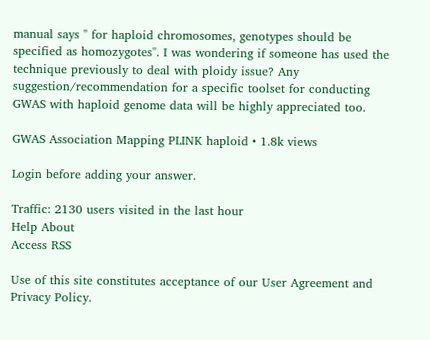manual says " for haploid chromosomes, genotypes should be specified as homozygotes''. I was wondering if someone has used the technique previously to deal with ploidy issue? Any suggestion/recommendation for a specific toolset for conducting GWAS with haploid genome data will be highly appreciated too.

GWAS Association Mapping PLINK haploid • 1.8k views

Login before adding your answer.

Traffic: 2130 users visited in the last hour
Help About
Access RSS

Use of this site constitutes acceptance of our User Agreement and Privacy Policy.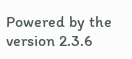Powered by the version 2.3.6